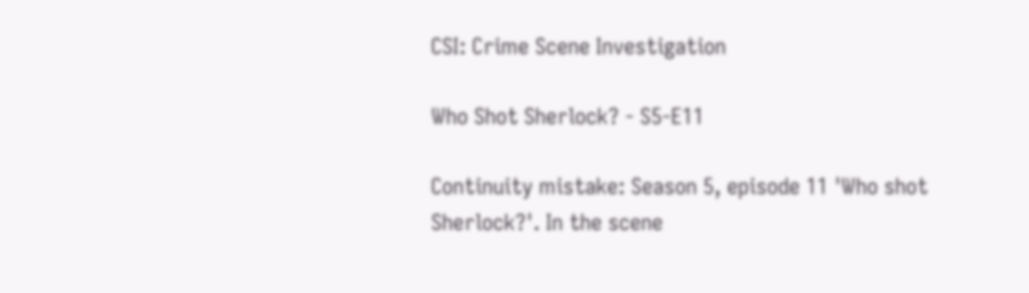CSI: Crime Scene Investigation

Who Shot Sherlock? - S5-E11

Continuity mistake: Season 5, episode 11 'Who shot Sherlock?'. In the scene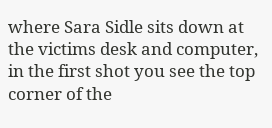where Sara Sidle sits down at the victims desk and computer, in the first shot you see the top corner of the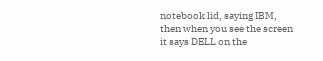notebook lid, saying IBM, then when you see the screen it says DELL on the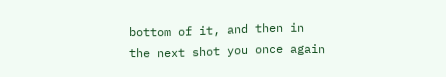bottom of it, and then in the next shot you once again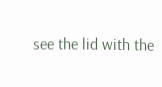see the lid with the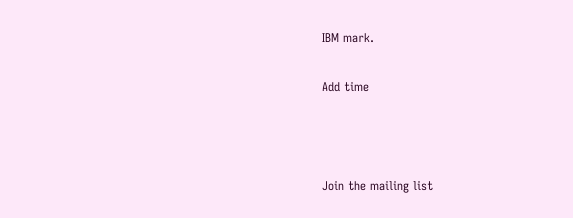IBM mark.

Add time



Join the mailing list